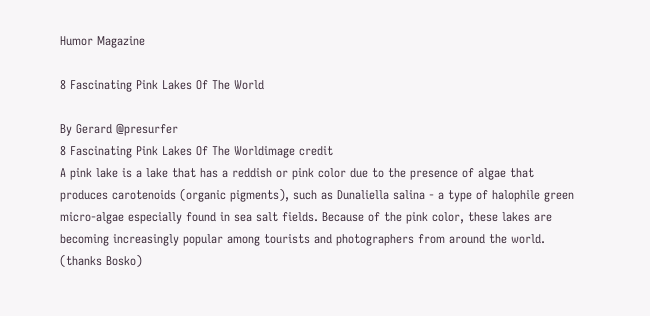Humor Magazine

8 Fascinating Pink Lakes Of The World

By Gerard @presurfer
8 Fascinating Pink Lakes Of The Worldimage credit
A pink lake is a lake that has a reddish or pink color due to the presence of algae that produces carotenoids (organic pigments), such as Dunaliella salina - a type of halophile green micro-algae especially found in sea salt fields. Because of the pink color, these lakes are becoming increasingly popular among tourists and photographers from around the world.
(thanks Bosko)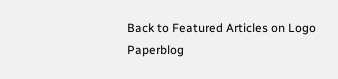Back to Featured Articles on Logo Paperblog